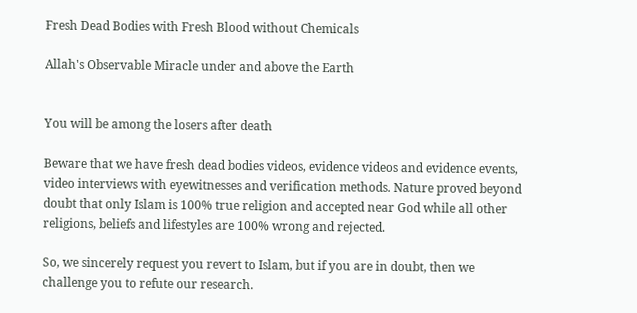Fresh Dead Bodies with Fresh Blood without Chemicals

Allah's Observable Miracle under and above the Earth


You will be among the losers after death

Beware that we have fresh dead bodies videos, evidence videos and evidence events, video interviews with eyewitnesses and verification methods. Nature proved beyond doubt that only Islam is 100% true religion and accepted near God while all other religions, beliefs and lifestyles are 100% wrong and rejected.

So, we sincerely request you revert to Islam, but if you are in doubt, then we challenge you to refute our research.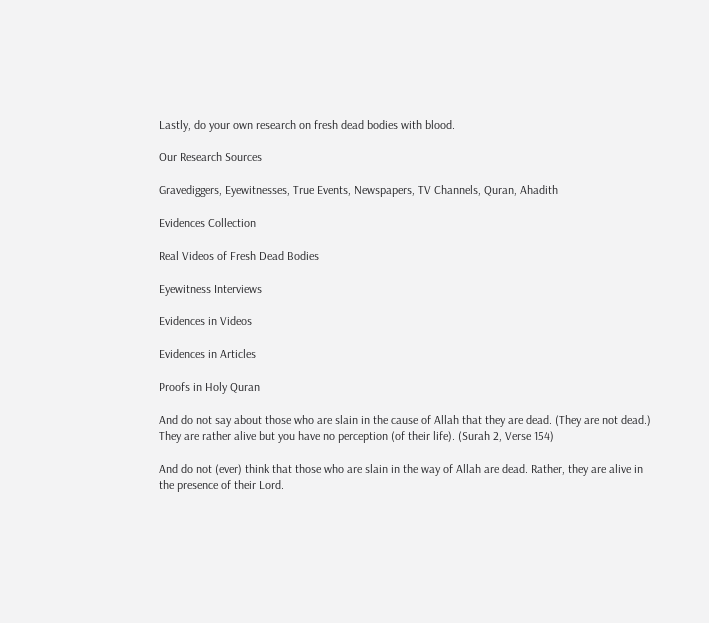Lastly, do your own research on fresh dead bodies with blood.

Our Research Sources

Gravediggers, Eyewitnesses, True Events, Newspapers, TV Channels, Quran, Ahadith

Evidences Collection

Real Videos of Fresh Dead Bodies

Eyewitness Interviews

Evidences in Videos

Evidences in Articles

Proofs in Holy Quran

And do not say about those who are slain in the cause of Allah that they are dead. (They are not dead.) They are rather alive but you have no perception (of their life). (Surah 2, Verse 154)

And do not (ever) think that those who are slain in the way of Allah are dead. Rather, they are alive in the presence of their Lord.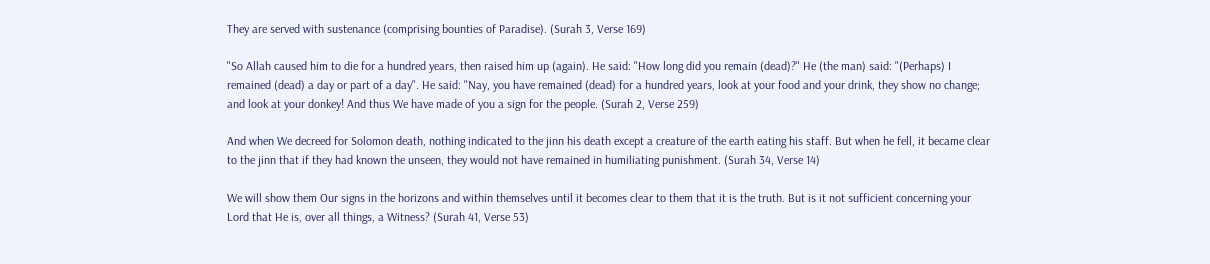They are served with sustenance (comprising bounties of Paradise). (Surah 3, Verse 169)

"So Allah caused him to die for a hundred years, then raised him up (again). He said: "How long did you remain (dead)?" He (the man) said: "(Perhaps) I remained (dead) a day or part of a day". He said: "Nay, you have remained (dead) for a hundred years, look at your food and your drink, they show no change; and look at your donkey! And thus We have made of you a sign for the people. (Surah 2, Verse 259)

And when We decreed for Solomon death, nothing indicated to the jinn his death except a creature of the earth eating his staff. But when he fell, it became clear to the jinn that if they had known the unseen, they would not have remained in humiliating punishment. (Surah 34, Verse 14)

We will show them Our signs in the horizons and within themselves until it becomes clear to them that it is the truth. But is it not sufficient concerning your Lord that He is, over all things, a Witness? (Surah 41, Verse 53)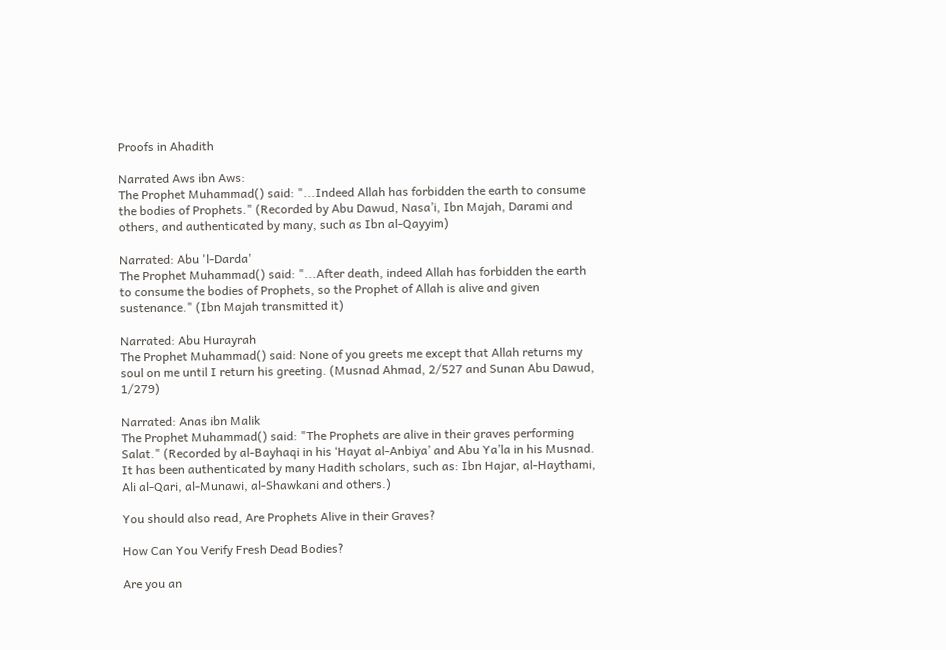Proofs in Ahadith

Narrated Aws ibn Aws:
The Prophet Muhammad() said: "...Indeed Allah has forbidden the earth to consume the bodies of Prophets." (Recorded by Abu Dawud, Nasa’i, Ibn Majah, Darami and others, and authenticated by many, such as Ibn al-Qayyim)

Narrated: Abu 'l-Darda'
The Prophet Muhammad() said: "...After death, indeed Allah has forbidden the earth to consume the bodies of Prophets, so the Prophet of Allah is alive and given sustenance." (Ibn Majah transmitted it)

Narrated: Abu Hurayrah
The Prophet Muhammad() said: None of you greets me except that Allah returns my soul on me until I return his greeting. (Musnad Ahmad, 2/527 and Sunan Abu Dawud, 1/279)

Narrated: Anas ibn Malik
The Prophet Muhammad() said: "The Prophets are alive in their graves performing Salat." (Recorded by al-Bayhaqi in his ‘Hayat al-Anbiya’ and Abu Ya’la in his Musnad. It has been authenticated by many Hadith scholars, such as: Ibn Hajar, al-Haythami, Ali al-Qari, al-Munawi, al-Shawkani and others.)

You should also read, Are Prophets Alive in their Graves?

How Can You Verify Fresh Dead Bodies?

Are you an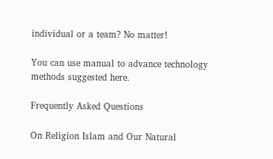individual or a team? No matter!

You can use manual to advance technology methods suggested here.

Frequently Asked Questions

On Religion Islam and Our Natural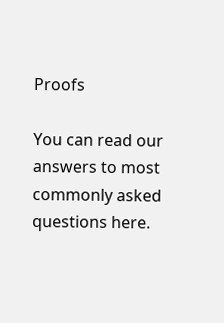Proofs

You can read our answers to most commonly asked questions here.